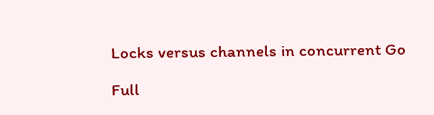Locks versus channels in concurrent Go

Full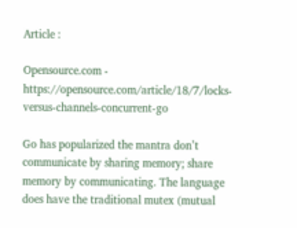Article :

Opensource.com - https://opensource.com/article/18/7/locks-versus-channels-concurrent-go

Go has popularized the mantra don’t communicate by sharing memory; share memory by communicating. The language does have the traditional mutex (mutual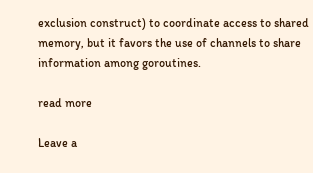exclusion construct) to coordinate access to shared memory, but it favors the use of channels to share information among goroutines.

read more

Leave a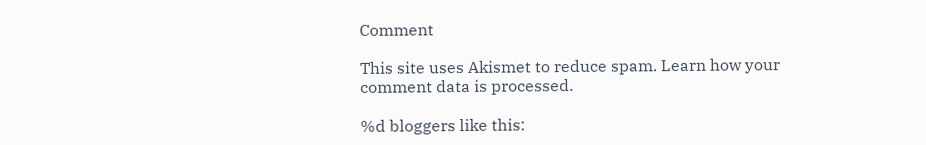Comment

This site uses Akismet to reduce spam. Learn how your comment data is processed.

%d bloggers like this: